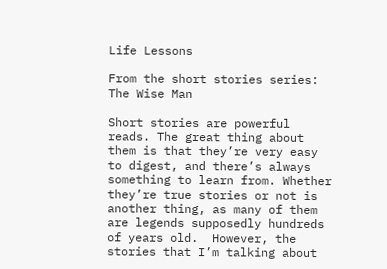Life Lessons

From the short stories series: The Wise Man

Short stories are powerful reads. The great thing about them is that they’re very easy to digest, and there’s always something to learn from. Whether they’re true stories or not is another thing, as many of them are legends supposedly hundreds of years old.  However, the stories that I’m talking about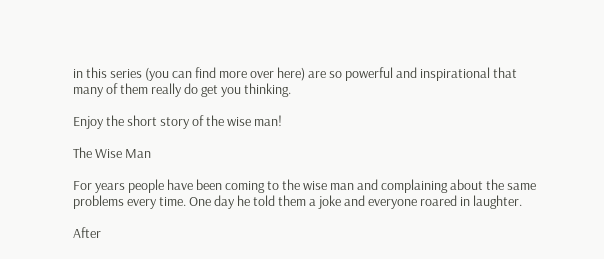in this series (you can find more over here) are so powerful and inspirational that many of them really do get you thinking.

Enjoy the short story of the wise man!

The Wise Man

For years people have been coming to the wise man and complaining about the same problems every time. One day he told them a joke and everyone roared in laughter.

After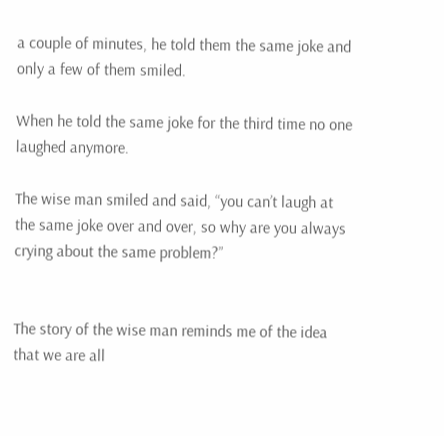a couple of minutes, he told them the same joke and only a few of them smiled.

When he told the same joke for the third time no one laughed anymore.

The wise man smiled and said, “you can’t laugh at the same joke over and over, so why are you always crying about the same problem?”


The story of the wise man reminds me of the idea that we are all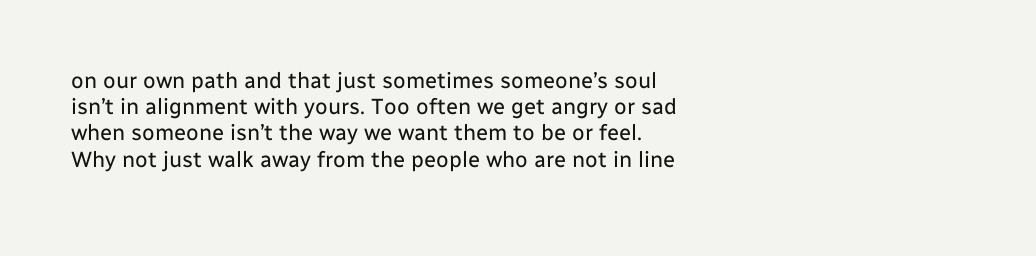on our own path and that just sometimes someone’s soul isn’t in alignment with yours. Too often we get angry or sad when someone isn’t the way we want them to be or feel. Why not just walk away from the people who are not in line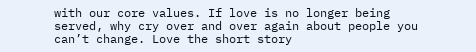with our core values. If love is no longer being served, why cry over and over again about people you can’t change. Love the short story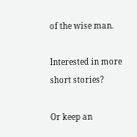of the wise man.

Interested in more short stories?

Or keep an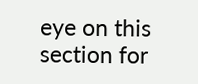eye on this section for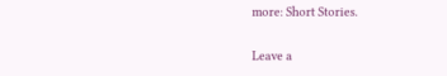more: Short Stories.

Leave a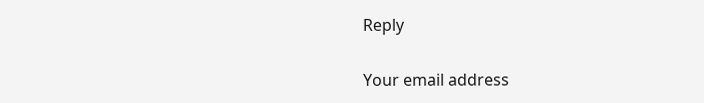Reply

Your email address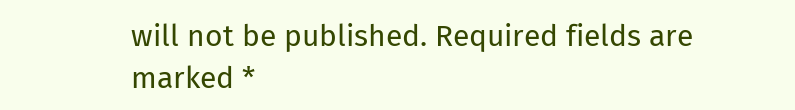will not be published. Required fields are marked *